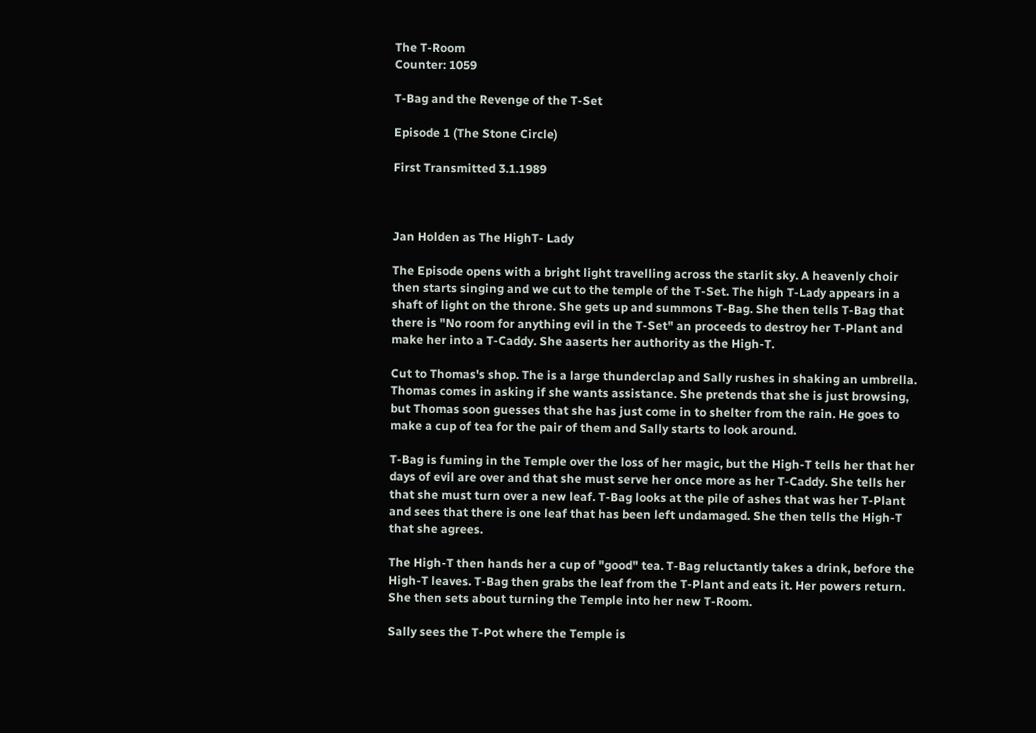The T-Room
Counter: 1059

T-Bag and the Revenge of the T-Set

Episode 1 (The Stone Circle)

First Transmitted 3.1.1989



Jan Holden as The HighT- Lady

The Episode opens with a bright light travelling across the starlit sky. A heavenly choir then starts singing and we cut to the temple of the T-Set. The high T-Lady appears in a shaft of light on the throne. She gets up and summons T-Bag. She then tells T-Bag that there is "No room for anything evil in the T-Set" an proceeds to destroy her T-Plant and make her into a T-Caddy. She aaserts her authority as the High-T.

Cut to Thomas's shop. The is a large thunderclap and Sally rushes in shaking an umbrella. Thomas comes in asking if she wants assistance. She pretends that she is just browsing, but Thomas soon guesses that she has just come in to shelter from the rain. He goes to make a cup of tea for the pair of them and Sally starts to look around.

T-Bag is fuming in the Temple over the loss of her magic, but the High-T tells her that her days of evil are over and that she must serve her once more as her T-Caddy. She tells her that she must turn over a new leaf. T-Bag looks at the pile of ashes that was her T-Plant and sees that there is one leaf that has been left undamaged. She then tells the High-T that she agrees.

The High-T then hands her a cup of "good" tea. T-Bag reluctantly takes a drink, before the High-T leaves. T-Bag then grabs the leaf from the T-Plant and eats it. Her powers return. She then sets about turning the Temple into her new T-Room.

Sally sees the T-Pot where the Temple is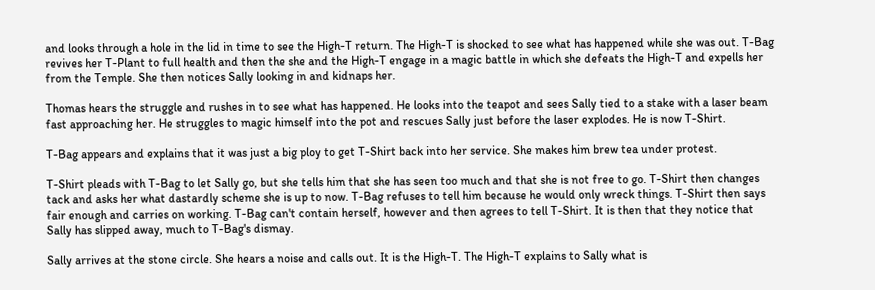and looks through a hole in the lid in time to see the High-T return. The High-T is shocked to see what has happened while she was out. T-Bag revives her T-Plant to full health and then the she and the High-T engage in a magic battle in which she defeats the High-T and expells her from the Temple. She then notices Sally looking in and kidnaps her.

Thomas hears the struggle and rushes in to see what has happened. He looks into the teapot and sees Sally tied to a stake with a laser beam fast approaching her. He struggles to magic himself into the pot and rescues Sally just before the laser explodes. He is now T-Shirt.

T-Bag appears and explains that it was just a big ploy to get T-Shirt back into her service. She makes him brew tea under protest.

T-Shirt pleads with T-Bag to let Sally go, but she tells him that she has seen too much and that she is not free to go. T-Shirt then changes tack and asks her what dastardly scheme she is up to now. T-Bag refuses to tell him because he would only wreck things. T-Shirt then says fair enough and carries on working. T-Bag can't contain herself, however and then agrees to tell T-Shirt. It is then that they notice that Sally has slipped away, much to T-Bag's dismay.

Sally arrives at the stone circle. She hears a noise and calls out. It is the High-T. The High-T explains to Sally what is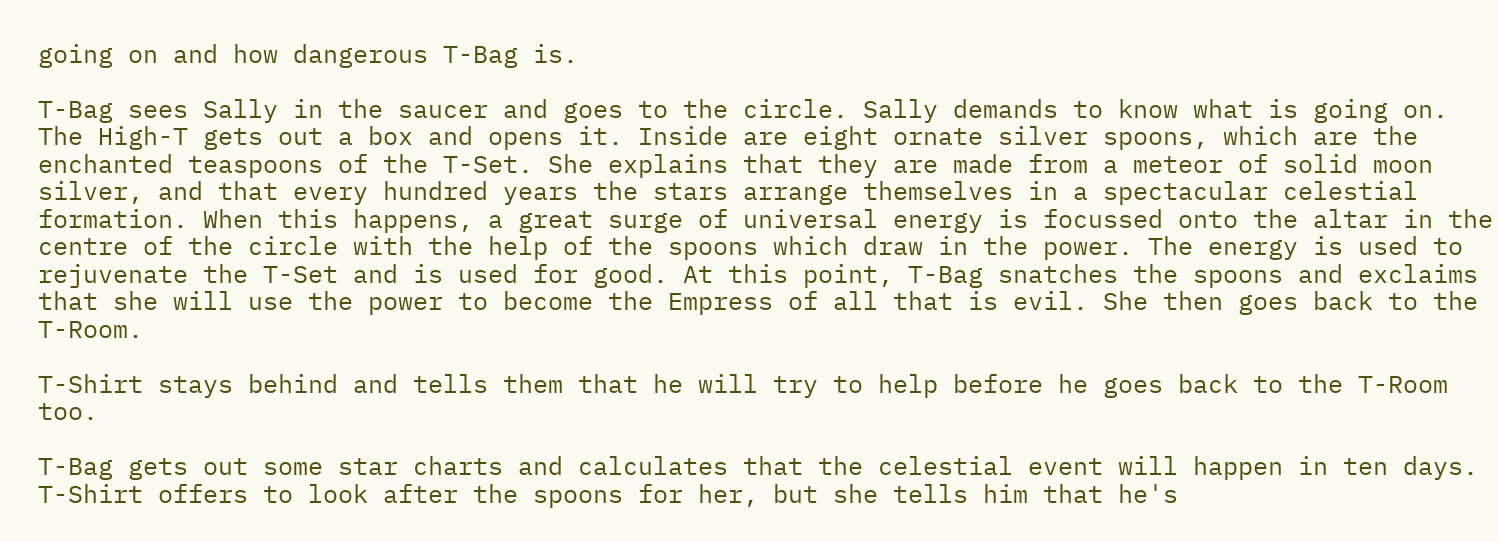going on and how dangerous T-Bag is.

T-Bag sees Sally in the saucer and goes to the circle. Sally demands to know what is going on. The High-T gets out a box and opens it. Inside are eight ornate silver spoons, which are the enchanted teaspoons of the T-Set. She explains that they are made from a meteor of solid moon silver, and that every hundred years the stars arrange themselves in a spectacular celestial formation. When this happens, a great surge of universal energy is focussed onto the altar in the centre of the circle with the help of the spoons which draw in the power. The energy is used to rejuvenate the T-Set and is used for good. At this point, T-Bag snatches the spoons and exclaims that she will use the power to become the Empress of all that is evil. She then goes back to the T-Room.

T-Shirt stays behind and tells them that he will try to help before he goes back to the T-Room too.

T-Bag gets out some star charts and calculates that the celestial event will happen in ten days. T-Shirt offers to look after the spoons for her, but she tells him that he's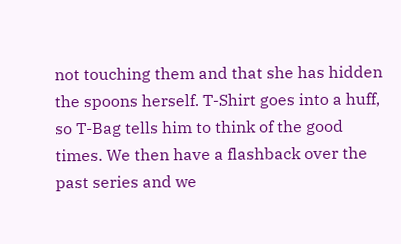not touching them and that she has hidden the spoons herself. T-Shirt goes into a huff, so T-Bag tells him to think of the good times. We then have a flashback over the past series and we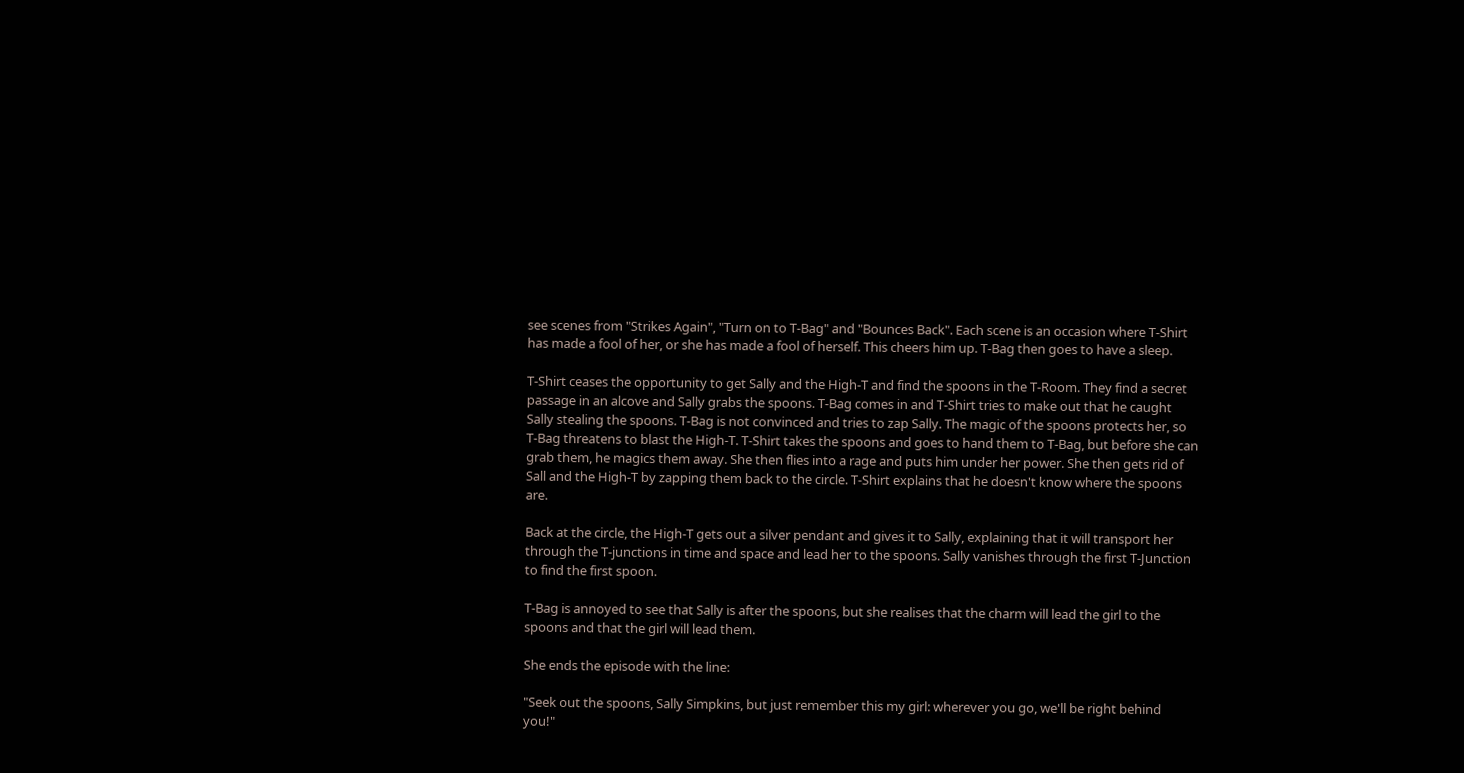see scenes from "Strikes Again", "Turn on to T-Bag" and "Bounces Back". Each scene is an occasion where T-Shirt has made a fool of her, or she has made a fool of herself. This cheers him up. T-Bag then goes to have a sleep.

T-Shirt ceases the opportunity to get Sally and the High-T and find the spoons in the T-Room. They find a secret passage in an alcove and Sally grabs the spoons. T-Bag comes in and T-Shirt tries to make out that he caught Sally stealing the spoons. T-Bag is not convinced and tries to zap Sally. The magic of the spoons protects her, so T-Bag threatens to blast the High-T. T-Shirt takes the spoons and goes to hand them to T-Bag, but before she can grab them, he magics them away. She then flies into a rage and puts him under her power. She then gets rid of Sall and the High-T by zapping them back to the circle. T-Shirt explains that he doesn't know where the spoons are.

Back at the circle, the High-T gets out a silver pendant and gives it to Sally, explaining that it will transport her through the T-junctions in time and space and lead her to the spoons. Sally vanishes through the first T-Junction to find the first spoon.

T-Bag is annoyed to see that Sally is after the spoons, but she realises that the charm will lead the girl to the spoons and that the girl will lead them.

She ends the episode with the line:

"Seek out the spoons, Sally Simpkins, but just remember this my girl: wherever you go, we'll be right behind you!"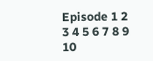Episode 1 2 3 4 5 6 7 8 9 10